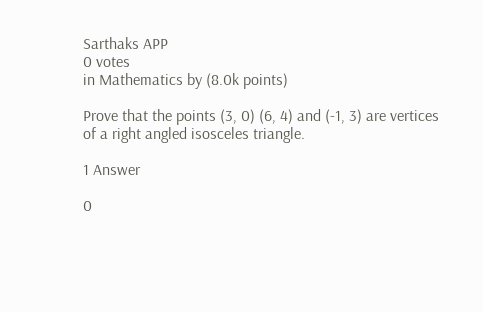Sarthaks APP
0 votes
in Mathematics by (8.0k points)

Prove that the points (3, 0) (6, 4) and (-1, 3) are vertices of a right angled isosceles triangle.

1 Answer

0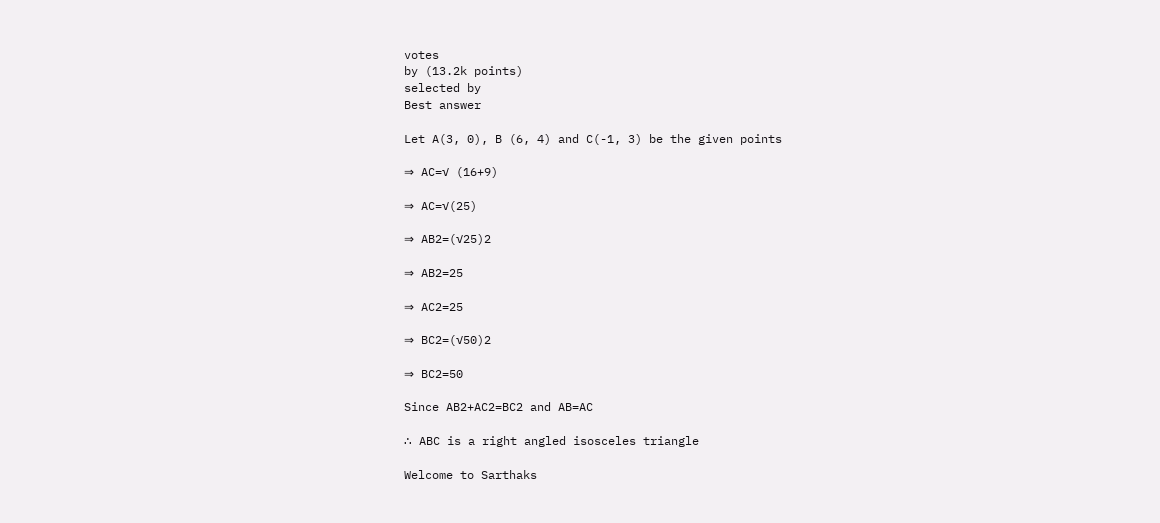votes
by (13.2k points)
selected by
Best answer

Let A(3, 0), B (6, 4) and C(-1, 3) be the given points

⇒ AC=√ (16+9)

⇒ AC=√(25)

⇒ AB2=(√25)2

⇒ AB2=25

⇒ AC2=25

⇒ BC2=(√50)2

⇒ BC2=50

Since AB2+AC2=BC2 and AB=AC

∴ ABC is a right angled isosceles triangle

Welcome to Sarthaks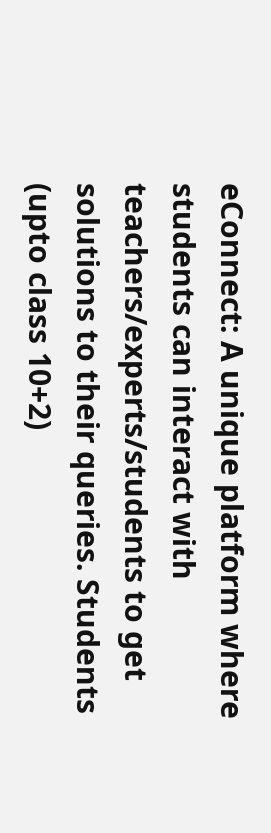eConnect: A unique platform where students can interact with teachers/experts/students to get solutions to their queries. Students (upto class 10+2)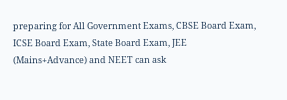preparing for All Government Exams, CBSE Board Exam, ICSE Board Exam, State Board Exam, JEE (Mains+Advance) and NEET can ask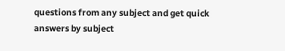questions from any subject and get quick answers by subject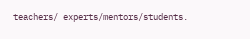teachers/ experts/mentors/students.